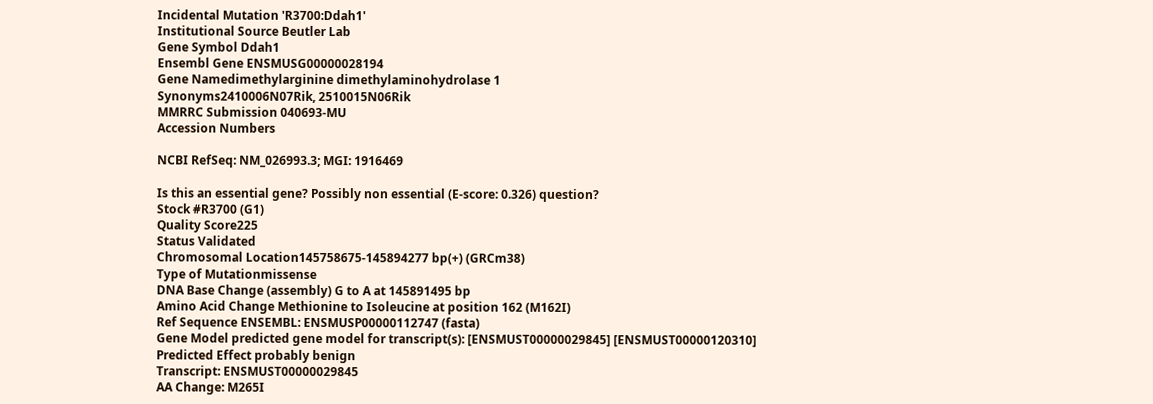Incidental Mutation 'R3700:Ddah1'
Institutional Source Beutler Lab
Gene Symbol Ddah1
Ensembl Gene ENSMUSG00000028194
Gene Namedimethylarginine dimethylaminohydrolase 1
Synonyms2410006N07Rik, 2510015N06Rik
MMRRC Submission 040693-MU
Accession Numbers

NCBI RefSeq: NM_026993.3; MGI: 1916469

Is this an essential gene? Possibly non essential (E-score: 0.326) question?
Stock #R3700 (G1)
Quality Score225
Status Validated
Chromosomal Location145758675-145894277 bp(+) (GRCm38)
Type of Mutationmissense
DNA Base Change (assembly) G to A at 145891495 bp
Amino Acid Change Methionine to Isoleucine at position 162 (M162I)
Ref Sequence ENSEMBL: ENSMUSP00000112747 (fasta)
Gene Model predicted gene model for transcript(s): [ENSMUST00000029845] [ENSMUST00000120310]
Predicted Effect probably benign
Transcript: ENSMUST00000029845
AA Change: M265I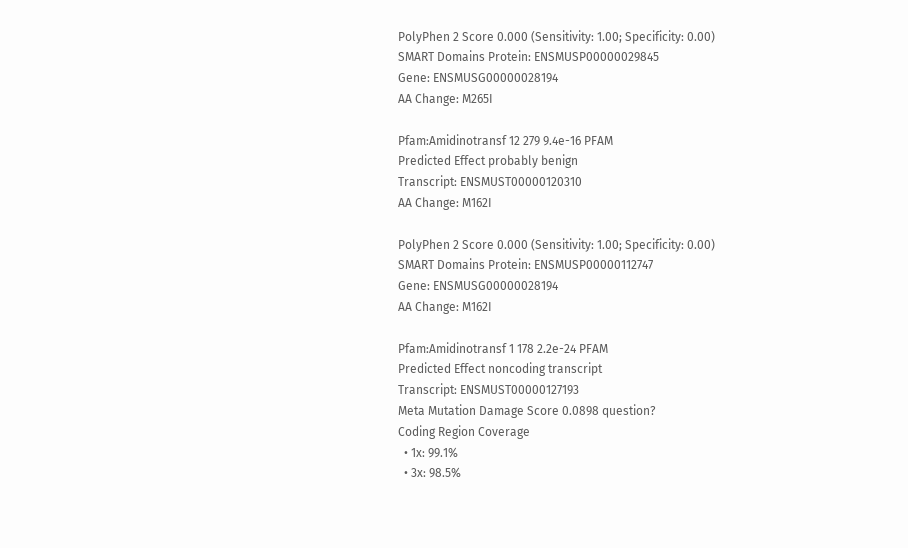PolyPhen 2 Score 0.000 (Sensitivity: 1.00; Specificity: 0.00)
SMART Domains Protein: ENSMUSP00000029845
Gene: ENSMUSG00000028194
AA Change: M265I

Pfam:Amidinotransf 12 279 9.4e-16 PFAM
Predicted Effect probably benign
Transcript: ENSMUST00000120310
AA Change: M162I

PolyPhen 2 Score 0.000 (Sensitivity: 1.00; Specificity: 0.00)
SMART Domains Protein: ENSMUSP00000112747
Gene: ENSMUSG00000028194
AA Change: M162I

Pfam:Amidinotransf 1 178 2.2e-24 PFAM
Predicted Effect noncoding transcript
Transcript: ENSMUST00000127193
Meta Mutation Damage Score 0.0898 question?
Coding Region Coverage
  • 1x: 99.1%
  • 3x: 98.5%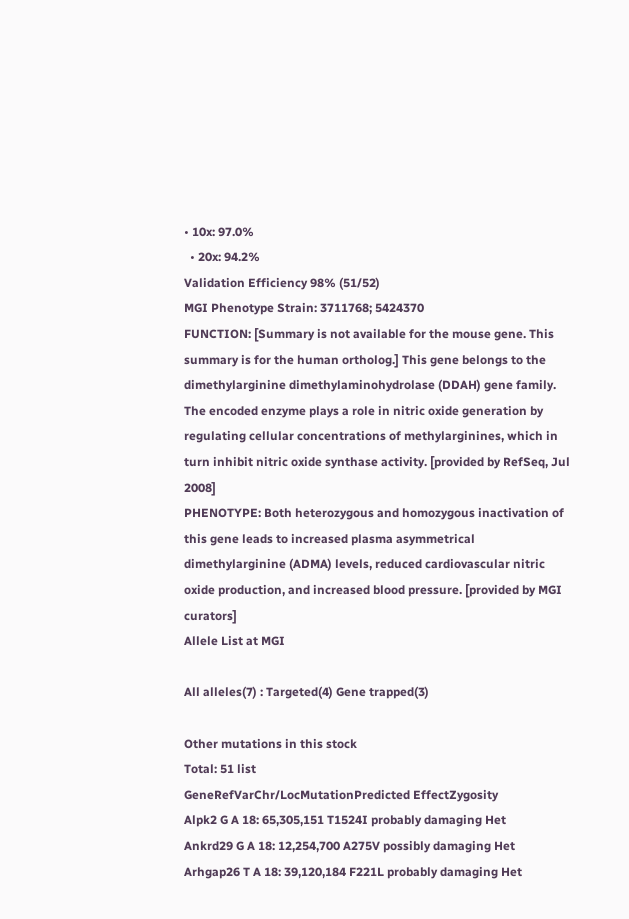• 10x: 97.0%
  • 20x: 94.2%
Validation Efficiency 98% (51/52)
MGI Phenotype Strain: 3711768; 5424370
FUNCTION: [Summary is not available for the mouse gene. This summary is for the human ortholog.] This gene belongs to the dimethylarginine dimethylaminohydrolase (DDAH) gene family. The encoded enzyme plays a role in nitric oxide generation by regulating cellular concentrations of methylarginines, which in turn inhibit nitric oxide synthase activity. [provided by RefSeq, Jul 2008]
PHENOTYPE: Both heterozygous and homozygous inactivation of this gene leads to increased plasma asymmetrical dimethylarginine (ADMA) levels, reduced cardiovascular nitric oxide production, and increased blood pressure. [provided by MGI curators]
Allele List at MGI

All alleles(7) : Targeted(4) Gene trapped(3)

Other mutations in this stock
Total: 51 list
GeneRefVarChr/LocMutationPredicted EffectZygosity
Alpk2 G A 18: 65,305,151 T1524I probably damaging Het
Ankrd29 G A 18: 12,254,700 A275V possibly damaging Het
Arhgap26 T A 18: 39,120,184 F221L probably damaging Het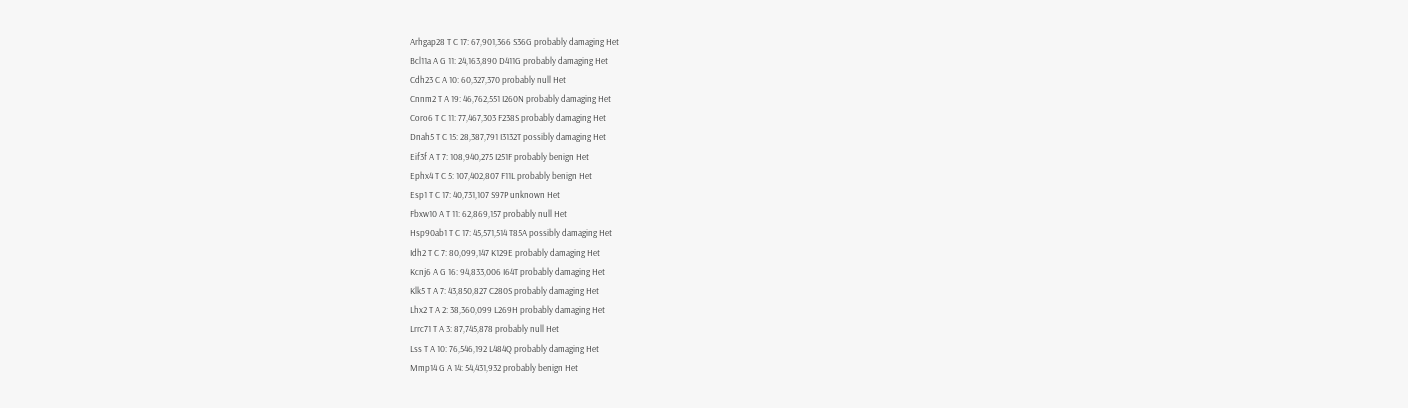Arhgap28 T C 17: 67,901,366 S36G probably damaging Het
Bcl11a A G 11: 24,163,890 D411G probably damaging Het
Cdh23 C A 10: 60,327,370 probably null Het
Cnnm2 T A 19: 46,762,551 I260N probably damaging Het
Coro6 T C 11: 77,467,303 F238S probably damaging Het
Dnah5 T C 15: 28,387,791 I3132T possibly damaging Het
Eif3f A T 7: 108,940,275 I251F probably benign Het
Ephx4 T C 5: 107,402,807 F11L probably benign Het
Esp1 T C 17: 40,731,107 S97P unknown Het
Fbxw10 A T 11: 62,869,157 probably null Het
Hsp90ab1 T C 17: 45,571,514 T85A possibly damaging Het
Idh2 T C 7: 80,099,147 K129E probably damaging Het
Kcnj6 A G 16: 94,833,006 I64T probably damaging Het
Klk5 T A 7: 43,850,827 C280S probably damaging Het
Lhx2 T A 2: 38,360,099 L269H probably damaging Het
Lrrc71 T A 3: 87,745,878 probably null Het
Lss T A 10: 76,546,192 L484Q probably damaging Het
Mmp14 G A 14: 54,431,932 probably benign Het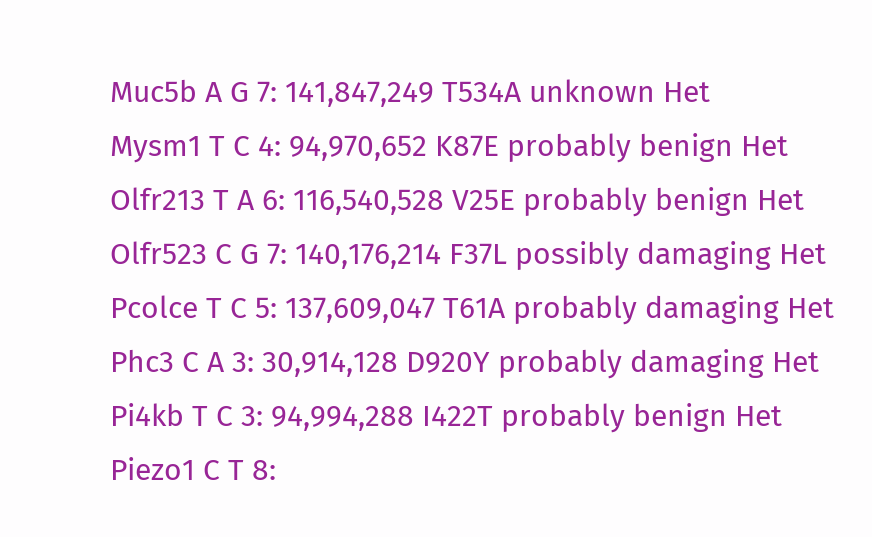Muc5b A G 7: 141,847,249 T534A unknown Het
Mysm1 T C 4: 94,970,652 K87E probably benign Het
Olfr213 T A 6: 116,540,528 V25E probably benign Het
Olfr523 C G 7: 140,176,214 F37L possibly damaging Het
Pcolce T C 5: 137,609,047 T61A probably damaging Het
Phc3 C A 3: 30,914,128 D920Y probably damaging Het
Pi4kb T C 3: 94,994,288 I422T probably benign Het
Piezo1 C T 8: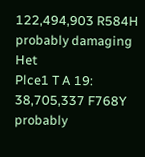122,494,903 R584H probably damaging Het
Plce1 T A 19: 38,705,337 F768Y probably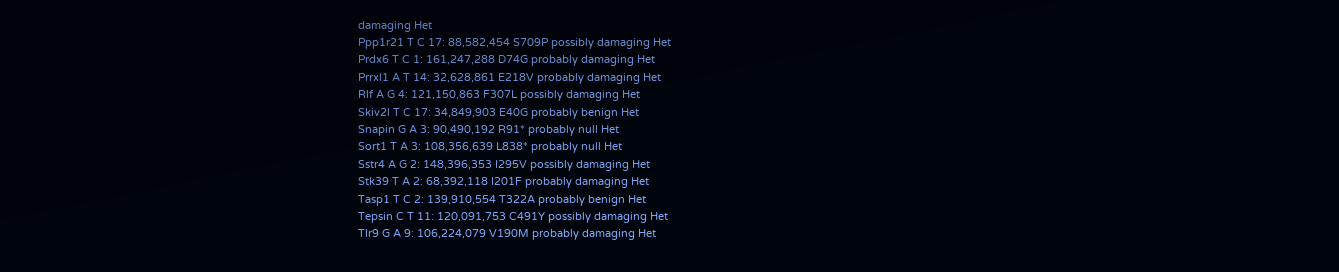damaging Het
Ppp1r21 T C 17: 88,582,454 S709P possibly damaging Het
Prdx6 T C 1: 161,247,288 D74G probably damaging Het
Prrxl1 A T 14: 32,628,861 E218V probably damaging Het
Rlf A G 4: 121,150,863 F307L possibly damaging Het
Skiv2l T C 17: 34,849,903 E40G probably benign Het
Snapin G A 3: 90,490,192 R91* probably null Het
Sort1 T A 3: 108,356,639 L838* probably null Het
Sstr4 A G 2: 148,396,353 I295V possibly damaging Het
Stk39 T A 2: 68,392,118 I201F probably damaging Het
Tasp1 T C 2: 139,910,554 T322A probably benign Het
Tepsin C T 11: 120,091,753 C491Y possibly damaging Het
Tlr9 G A 9: 106,224,079 V190M probably damaging Het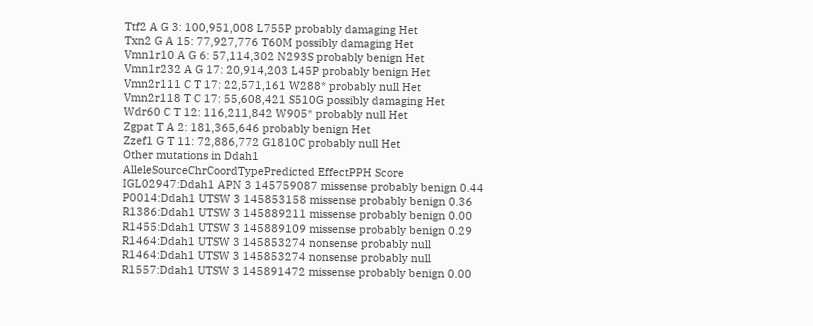Ttf2 A G 3: 100,951,008 L755P probably damaging Het
Txn2 G A 15: 77,927,776 T60M possibly damaging Het
Vmn1r10 A G 6: 57,114,302 N293S probably benign Het
Vmn1r232 A G 17: 20,914,203 L45P probably benign Het
Vmn2r111 C T 17: 22,571,161 W288* probably null Het
Vmn2r118 T C 17: 55,608,421 S510G possibly damaging Het
Wdr60 C T 12: 116,211,842 W905* probably null Het
Zgpat T A 2: 181,365,646 probably benign Het
Zzef1 G T 11: 72,886,772 G1810C probably null Het
Other mutations in Ddah1
AlleleSourceChrCoordTypePredicted EffectPPH Score
IGL02947:Ddah1 APN 3 145759087 missense probably benign 0.44
P0014:Ddah1 UTSW 3 145853158 missense probably benign 0.36
R1386:Ddah1 UTSW 3 145889211 missense probably benign 0.00
R1455:Ddah1 UTSW 3 145889109 missense probably benign 0.29
R1464:Ddah1 UTSW 3 145853274 nonsense probably null
R1464:Ddah1 UTSW 3 145853274 nonsense probably null
R1557:Ddah1 UTSW 3 145891472 missense probably benign 0.00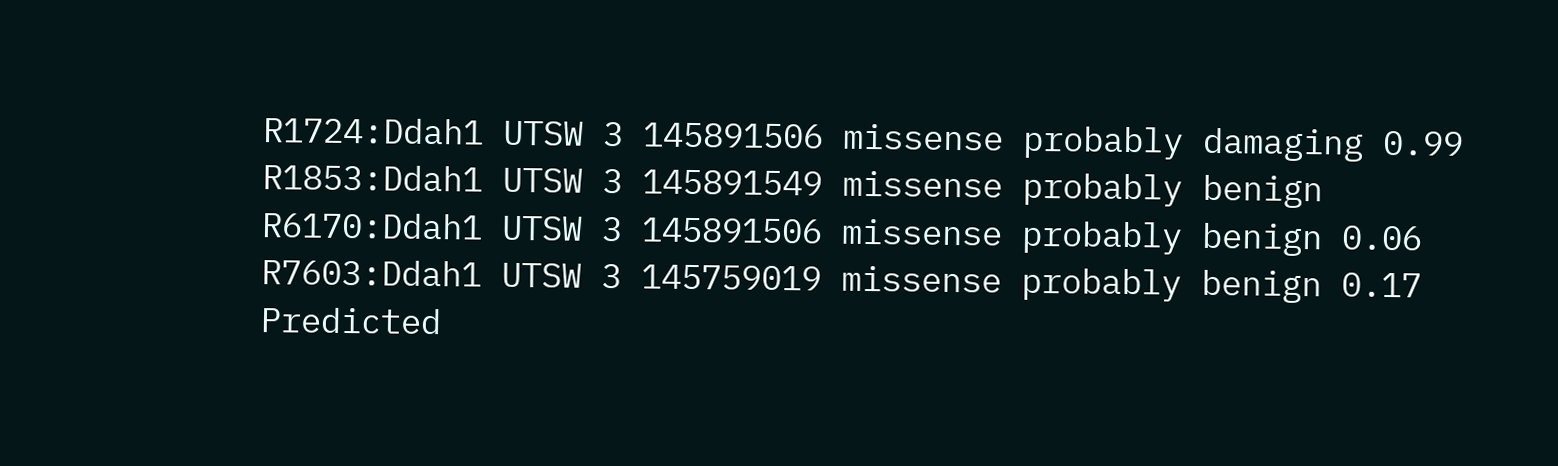R1724:Ddah1 UTSW 3 145891506 missense probably damaging 0.99
R1853:Ddah1 UTSW 3 145891549 missense probably benign
R6170:Ddah1 UTSW 3 145891506 missense probably benign 0.06
R7603:Ddah1 UTSW 3 145759019 missense probably benign 0.17
Predicted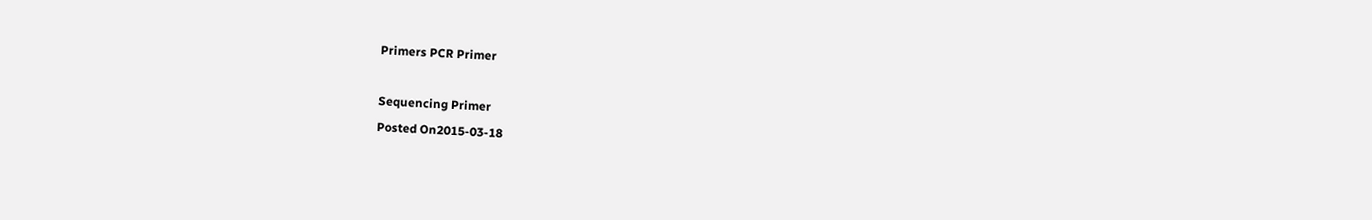Primers PCR Primer

Sequencing Primer
Posted On2015-03-18